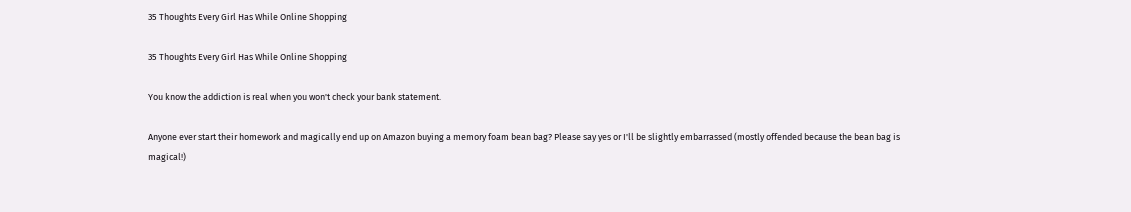35 Thoughts Every Girl Has While Online Shopping

35 Thoughts Every Girl Has While Online Shopping

You know the addiction is real when you won't check your bank statement.

Anyone ever start their homework and magically end up on Amazon buying a memory foam bean bag? Please say yes or I'll be slightly embarrassed (mostly offended because the bean bag is magical!)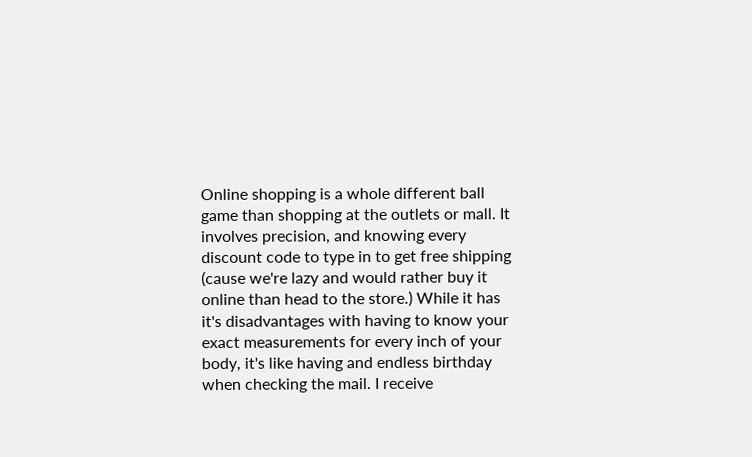Online shopping is a whole different ball game than shopping at the outlets or mall. It involves precision, and knowing every discount code to type in to get free shipping (cause we're lazy and would rather buy it online than head to the store.) While it has it's disadvantages with having to know your exact measurements for every inch of your body, it's like having and endless birthday when checking the mail. I receive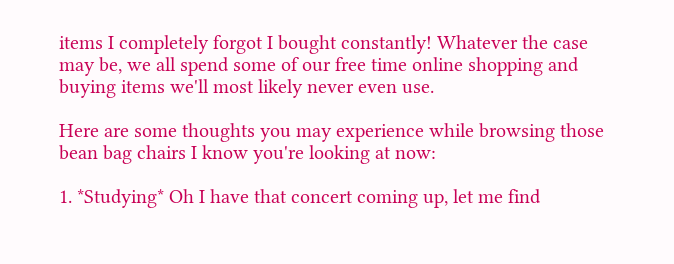items I completely forgot I bought constantly! Whatever the case may be, we all spend some of our free time online shopping and buying items we'll most likely never even use.

Here are some thoughts you may experience while browsing those bean bag chairs I know you're looking at now:

1. *Studying* Oh I have that concert coming up, let me find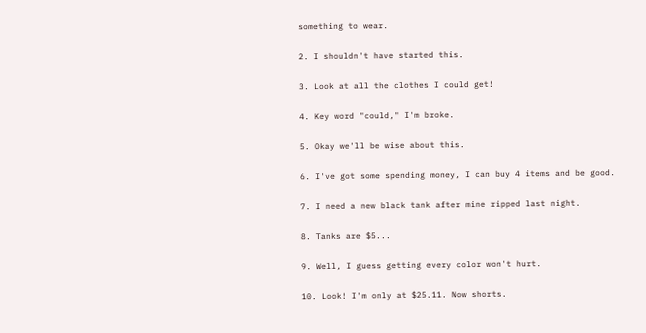something to wear.

2. I shouldn't have started this.

3. Look at all the clothes I could get!

4. Key word "could," I'm broke.

5. Okay we'll be wise about this.

6. I've got some spending money, I can buy 4 items and be good.

7. I need a new black tank after mine ripped last night.

8. Tanks are $5...

9. Well, I guess getting every color won't hurt.

10. Look! I'm only at $25.11. Now shorts.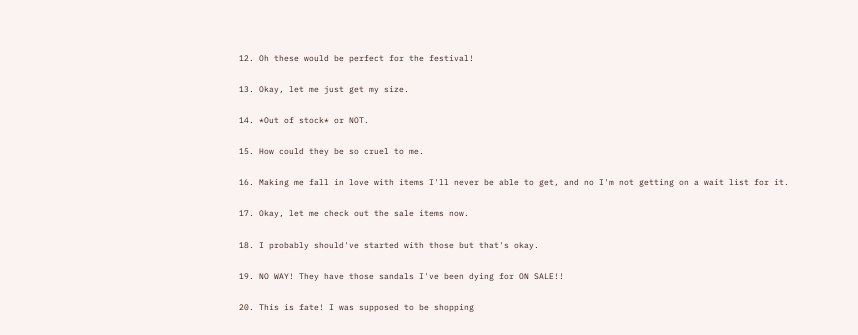12. Oh these would be perfect for the festival!

13. Okay, let me just get my size.

14. *Out of stock* or NOT.

15. How could they be so cruel to me.

16. Making me fall in love with items I'll never be able to get, and no I'm not getting on a wait list for it.

17. Okay, let me check out the sale items now.

18. I probably should've started with those but that's okay.

19. NO WAY! They have those sandals I've been dying for ON SALE!!

20. This is fate! I was supposed to be shopping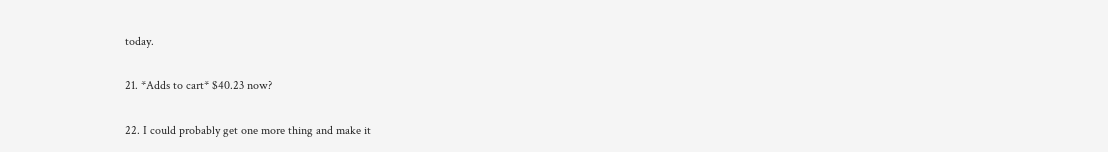today.

21. *Adds to cart* $40.23 now?

22. I could probably get one more thing and make it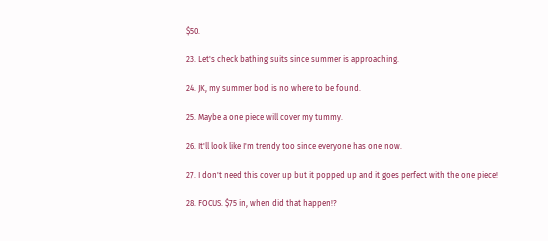$50.

23. Let's check bathing suits since summer is approaching.

24. JK, my summer bod is no where to be found.

25. Maybe a one piece will cover my tummy.

26. It'll look like I'm trendy too since everyone has one now.

27. I don't need this cover up but it popped up and it goes perfect with the one piece!

28. FOCUS. $75 in, when did that happen!?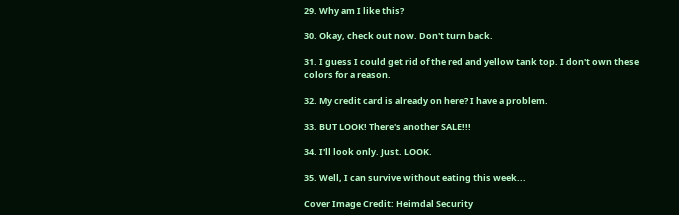29. Why am I like this?

30. Okay, check out now. Don't turn back.

31. I guess I could get rid of the red and yellow tank top. I don't own these colors for a reason.

32. My credit card is already on here? I have a problem.

33. BUT LOOK! There's another SALE!!!

34. I'll look only. Just. LOOK.

35. Well, I can survive without eating this week...

Cover Image Credit: Heimdal Security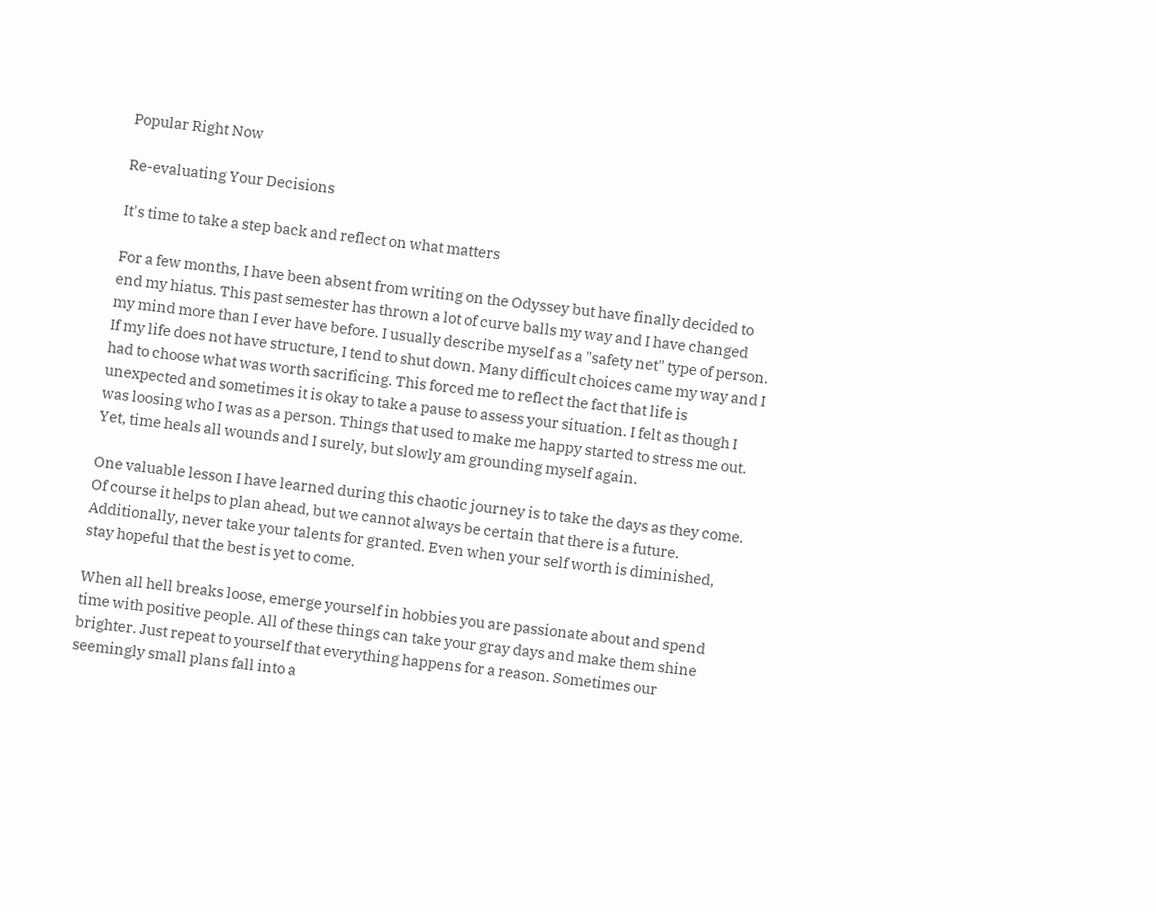Popular Right Now

Re-evaluating Your Decisions

It's time to take a step back and reflect on what matters

For a few months, I have been absent from writing on the Odyssey but have finally decided to end my hiatus. This past semester has thrown a lot of curve balls my way and I have changed my mind more than I ever have before. I usually describe myself as a "safety net" type of person. If my life does not have structure, I tend to shut down. Many difficult choices came my way and I had to choose what was worth sacrificing. This forced me to reflect the fact that life is unexpected and sometimes it is okay to take a pause to assess your situation. I felt as though I was loosing who I was as a person. Things that used to make me happy started to stress me out. Yet, time heals all wounds and I surely, but slowly am grounding myself again.

One valuable lesson I have learned during this chaotic journey is to take the days as they come. Of course it helps to plan ahead, but we cannot always be certain that there is a future. Additionally, never take your talents for granted. Even when your self worth is diminished, stay hopeful that the best is yet to come.

When all hell breaks loose, emerge yourself in hobbies you are passionate about and spend time with positive people. All of these things can take your gray days and make them shine brighter. Just repeat to yourself that everything happens for a reason. Sometimes our seemingly small plans fall into a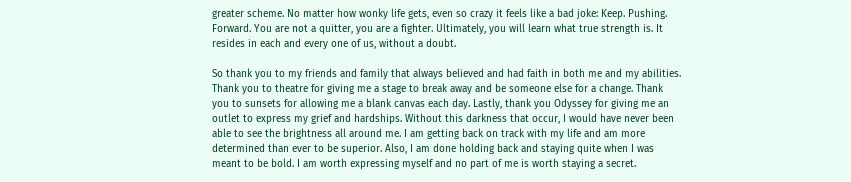greater scheme. No matter how wonky life gets, even so crazy it feels like a bad joke: Keep. Pushing. Forward. You are not a quitter, you are a fighter. Ultimately, you will learn what true strength is. It resides in each and every one of us, without a doubt.

So thank you to my friends and family that always believed and had faith in both me and my abilities. Thank you to theatre for giving me a stage to break away and be someone else for a change. Thank you to sunsets for allowing me a blank canvas each day. Lastly, thank you Odyssey for giving me an outlet to express my grief and hardships. Without this darkness that occur, I would have never been able to see the brightness all around me. I am getting back on track with my life and am more determined than ever to be superior. Also, I am done holding back and staying quite when I was meant to be bold. I am worth expressing myself and no part of me is worth staying a secret.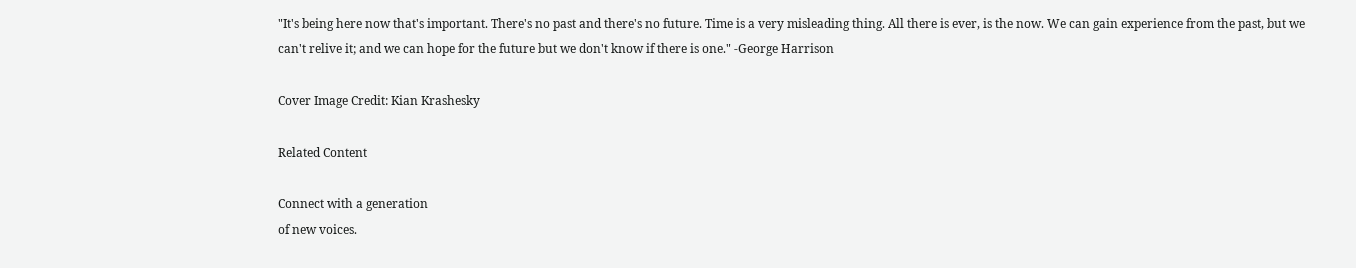"It's being here now that's important. There's no past and there's no future. Time is a very misleading thing. All there is ever, is the now. We can gain experience from the past, but we can't relive it; and we can hope for the future but we don't know if there is one." -George Harrison

Cover Image Credit: Kian Krashesky

Related Content

Connect with a generation
of new voices.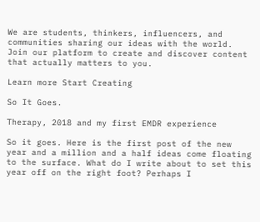We are students, thinkers, influencers, and communities sharing our ideas with the world. Join our platform to create and discover content that actually matters to you.

Learn more Start Creating

So It Goes.

Therapy, 2018 and my first EMDR experience

So it goes. Here is the first post of the new year and a million and a half ideas come floating to the surface. What do I write about to set this year off on the right foot? Perhaps I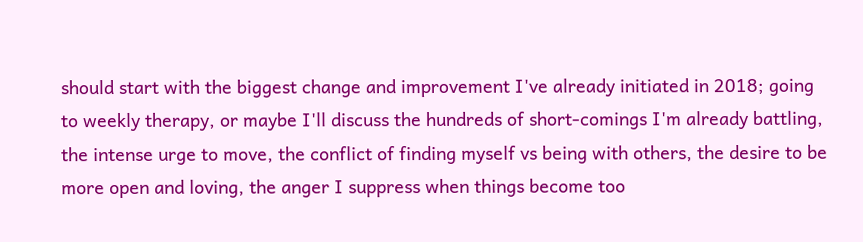should start with the biggest change and improvement I've already initiated in 2018; going to weekly therapy, or maybe I'll discuss the hundreds of short-comings I'm already battling, the intense urge to move, the conflict of finding myself vs being with others, the desire to be more open and loving, the anger I suppress when things become too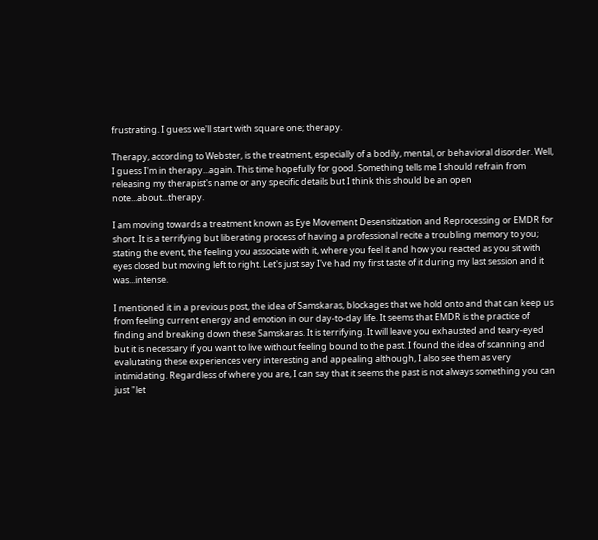frustrating. I guess we'll start with square one; therapy.

Therapy, according to Webster, is the treatment, especially of a bodily, mental, or behavioral disorder. Well, I guess I'm in therapy...again. This time hopefully for good. Something tells me I should refrain from releasing my therapist's name or any specific details but I think this should be an open note...about...therapy.

I am moving towards a treatment known as Eye Movement Desensitization and Reprocessing or EMDR for short. It is a terrifying but liberating process of having a professional recite a troubling memory to you; stating the event, the feeling you associate with it, where you feel it and how you reacted as you sit with eyes closed but moving left to right. Let's just say I've had my first taste of it during my last session and it was...intense.

I mentioned it in a previous post, the idea of Samskaras, blockages that we hold onto and that can keep us from feeling current energy and emotion in our day-to-day life. It seems that EMDR is the practice of finding and breaking down these Samskaras. It is terrifying. It will leave you exhausted and teary-eyed but it is necessary if you want to live without feeling bound to the past. I found the idea of scanning and evalutating these experiences very interesting and appealing although, I also see them as very intimidating. Regardless of where you are, I can say that it seems the past is not always something you can just "let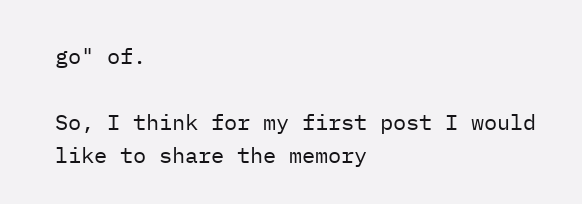go" of.

So, I think for my first post I would like to share the memory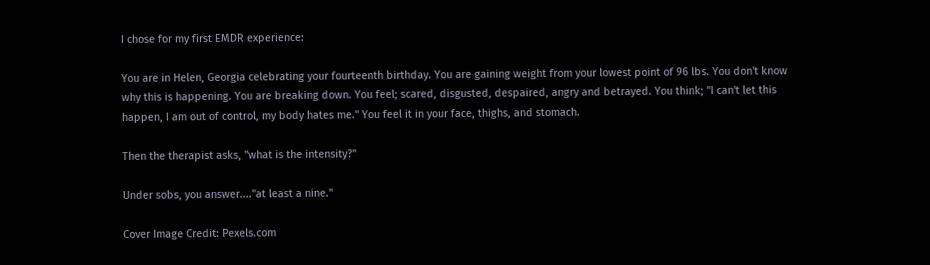I chose for my first EMDR experience:

You are in Helen, Georgia celebrating your fourteenth birthday. You are gaining weight from your lowest point of 96 lbs. You don't know why this is happening. You are breaking down. You feel; scared, disgusted, despaired, angry and betrayed. You think; "I can't let this happen, I am out of control, my body hates me." You feel it in your face, thighs, and stomach.

Then the therapist asks, "what is the intensity?"

Under sobs, you answer...."at least a nine."

Cover Image Credit: Pexels.com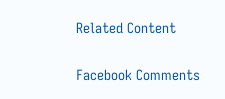Related Content

Facebook Comments